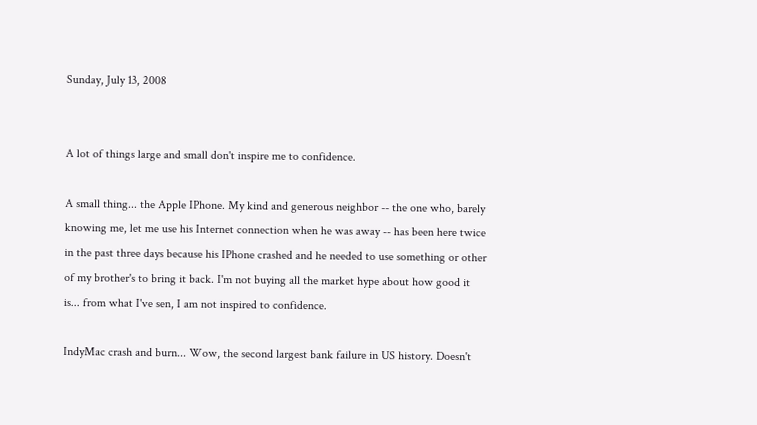Sunday, July 13, 2008


A lot of things large and small don't inspire me to confidence.

A small thing... the Apple IPhone. My kind and generous neighbor -- the one who, barely knowing me, let me use his Internet connection when he was away -- has been here twice in the past three days because his IPhone crashed and he needed to use something or other of my brother's to bring it back. I'm not buying all the market hype about how good it is... from what I've sen, I am not inspired to confidence.

IndyMac crash and burn... Wow, the second largest bank failure in US history. Doesn't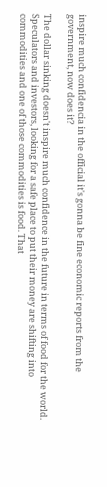inspire much confidencia in the official it's gonna be fine economic reports from the government, now does it?

The dollar sinking doesn't inspire much confidence in the future in terms of food for the world. Speculators and investors, looking for a safe place to put their money are shifting into commodities and one of those commodities is food. That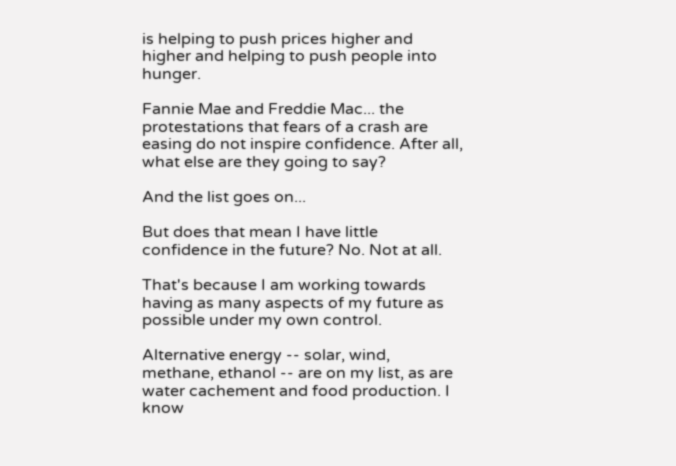is helping to push prices higher and higher and helping to push people into hunger.

Fannie Mae and Freddie Mac... the protestations that fears of a crash are easing do not inspire confidence. After all, what else are they going to say?

And the list goes on...

But does that mean I have little confidence in the future? No. Not at all.

That's because I am working towards having as many aspects of my future as possible under my own control.

Alternative energy -- solar, wind, methane, ethanol -- are on my list, as are water cachement and food production. I know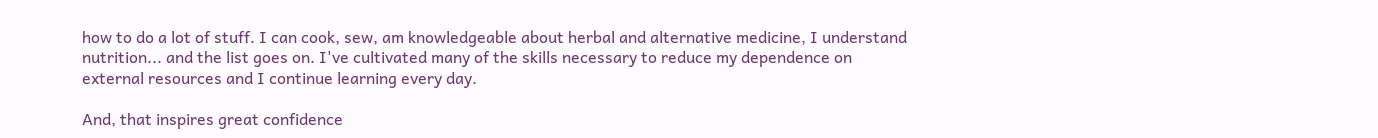how to do a lot of stuff. I can cook, sew, am knowledgeable about herbal and alternative medicine, I understand nutrition... and the list goes on. I've cultivated many of the skills necessary to reduce my dependence on external resources and I continue learning every day.

And, that inspires great confidence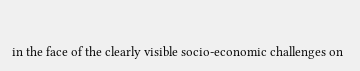in the face of the clearly visible socio-economic challenges on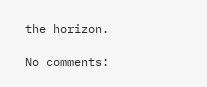the horizon.

No comments: